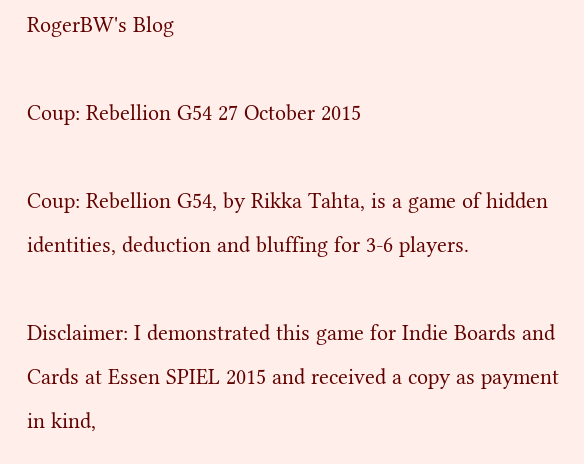RogerBW's Blog

Coup: Rebellion G54 27 October 2015

Coup: Rebellion G54, by Rikka Tahta, is a game of hidden identities, deduction and bluffing for 3-6 players.

Disclaimer: I demonstrated this game for Indie Boards and Cards at Essen SPIEL 2015 and received a copy as payment in kind,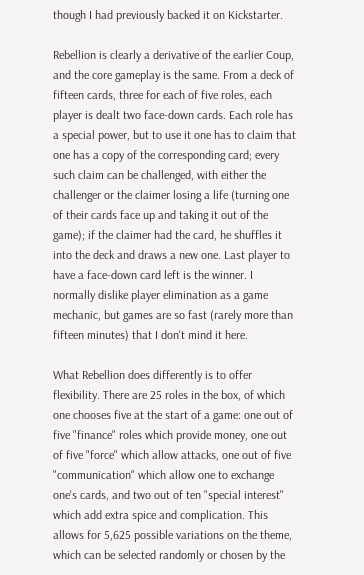though I had previously backed it on Kickstarter.

Rebellion is clearly a derivative of the earlier Coup, and the core gameplay is the same. From a deck of fifteen cards, three for each of five roles, each player is dealt two face-down cards. Each role has a special power, but to use it one has to claim that one has a copy of the corresponding card; every such claim can be challenged, with either the challenger or the claimer losing a life (turning one of their cards face up and taking it out of the game); if the claimer had the card, he shuffles it into the deck and draws a new one. Last player to have a face-down card left is the winner. I normally dislike player elimination as a game mechanic, but games are so fast (rarely more than fifteen minutes) that I don't mind it here.

What Rebellion does differently is to offer flexibility. There are 25 roles in the box, of which one chooses five at the start of a game: one out of five "finance" roles which provide money, one out of five "force" which allow attacks, one out of five "communication" which allow one to exchange one's cards, and two out of ten "special interest" which add extra spice and complication. This allows for 5,625 possible variations on the theme, which can be selected randomly or chosen by the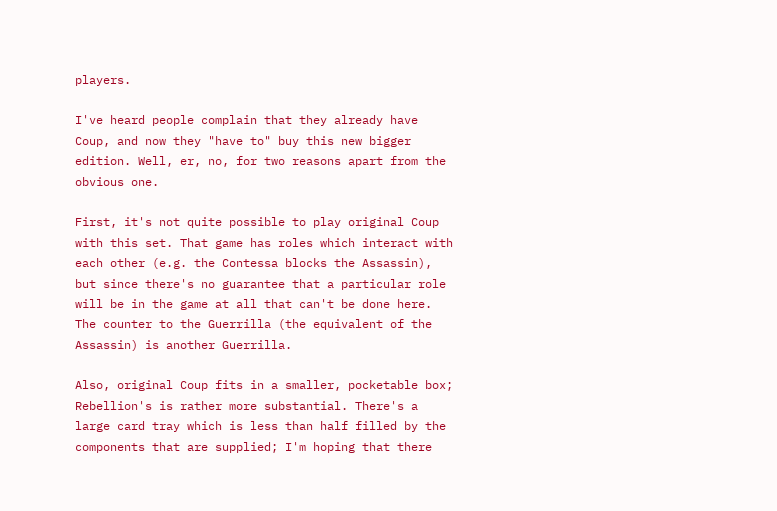players.

I've heard people complain that they already have Coup, and now they "have to" buy this new bigger edition. Well, er, no, for two reasons apart from the obvious one.

First, it's not quite possible to play original Coup with this set. That game has roles which interact with each other (e.g. the Contessa blocks the Assassin), but since there's no guarantee that a particular role will be in the game at all that can't be done here. The counter to the Guerrilla (the equivalent of the Assassin) is another Guerrilla.

Also, original Coup fits in a smaller, pocketable box; Rebellion's is rather more substantial. There's a large card tray which is less than half filled by the components that are supplied; I'm hoping that there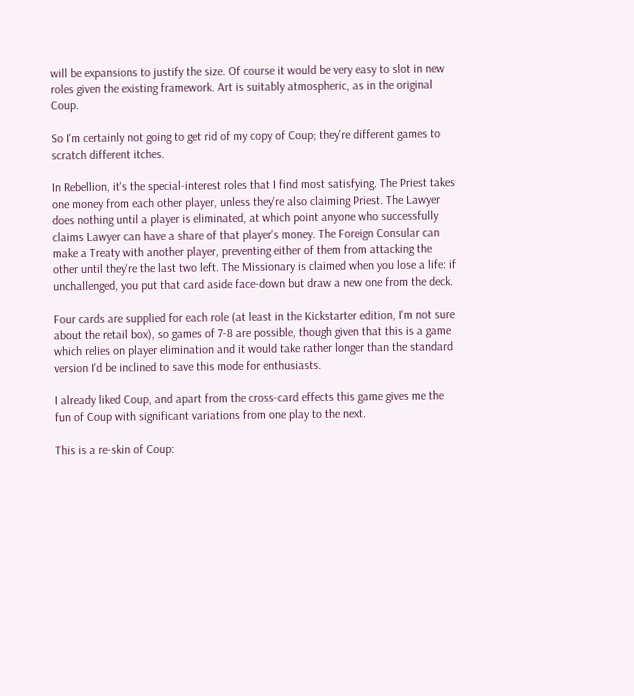will be expansions to justify the size. Of course it would be very easy to slot in new roles given the existing framework. Art is suitably atmospheric, as in the original Coup.

So I'm certainly not going to get rid of my copy of Coup; they're different games to scratch different itches.

In Rebellion, it's the special-interest roles that I find most satisfying. The Priest takes one money from each other player, unless they're also claiming Priest. The Lawyer does nothing until a player is eliminated, at which point anyone who successfully claims Lawyer can have a share of that player's money. The Foreign Consular can make a Treaty with another player, preventing either of them from attacking the other until they're the last two left. The Missionary is claimed when you lose a life: if unchallenged, you put that card aside face-down but draw a new one from the deck.

Four cards are supplied for each role (at least in the Kickstarter edition, I'm not sure about the retail box), so games of 7-8 are possible, though given that this is a game which relies on player elimination and it would take rather longer than the standard version I'd be inclined to save this mode for enthusiasts.

I already liked Coup, and apart from the cross-card effects this game gives me the fun of Coup with significant variations from one play to the next.

This is a re-skin of Coup: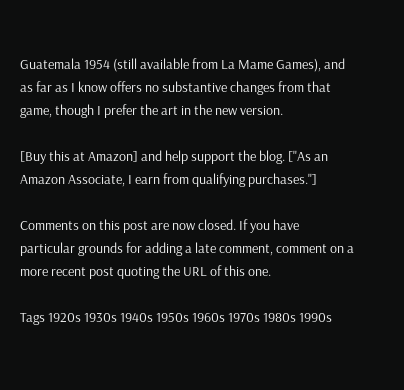Guatemala 1954 (still available from La Mame Games), and as far as I know offers no substantive changes from that game, though I prefer the art in the new version.

[Buy this at Amazon] and help support the blog. ["As an Amazon Associate, I earn from qualifying purchases."]

Comments on this post are now closed. If you have particular grounds for adding a late comment, comment on a more recent post quoting the URL of this one.

Tags 1920s 1930s 1940s 1950s 1960s 1970s 1980s 1990s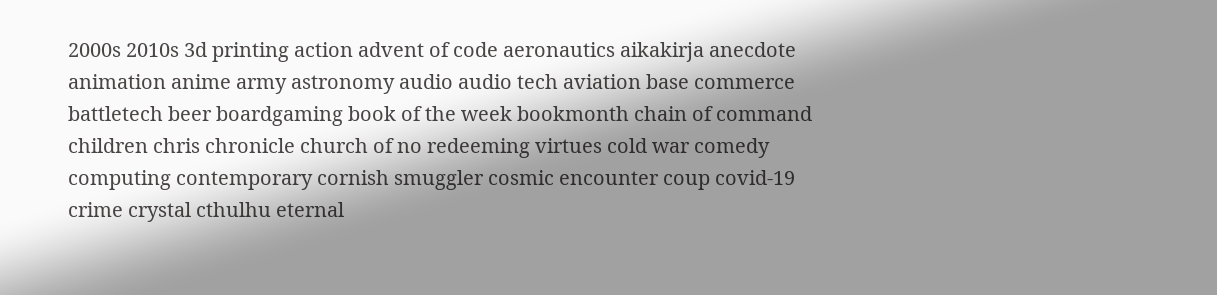2000s 2010s 3d printing action advent of code aeronautics aikakirja anecdote animation anime army astronomy audio audio tech aviation base commerce battletech beer boardgaming book of the week bookmonth chain of command children chris chronicle church of no redeeming virtues cold war comedy computing contemporary cornish smuggler cosmic encounter coup covid-19 crime crystal cthulhu eternal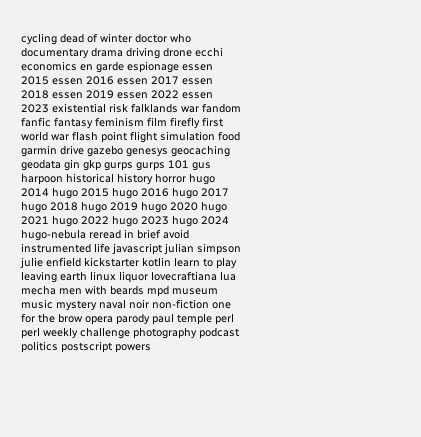cycling dead of winter doctor who documentary drama driving drone ecchi economics en garde espionage essen 2015 essen 2016 essen 2017 essen 2018 essen 2019 essen 2022 essen 2023 existential risk falklands war fandom fanfic fantasy feminism film firefly first world war flash point flight simulation food garmin drive gazebo genesys geocaching geodata gin gkp gurps gurps 101 gus harpoon historical history horror hugo 2014 hugo 2015 hugo 2016 hugo 2017 hugo 2018 hugo 2019 hugo 2020 hugo 2021 hugo 2022 hugo 2023 hugo 2024 hugo-nebula reread in brief avoid instrumented life javascript julian simpson julie enfield kickstarter kotlin learn to play leaving earth linux liquor lovecraftiana lua mecha men with beards mpd museum music mystery naval noir non-fiction one for the brow opera parody paul temple perl perl weekly challenge photography podcast politics postscript powers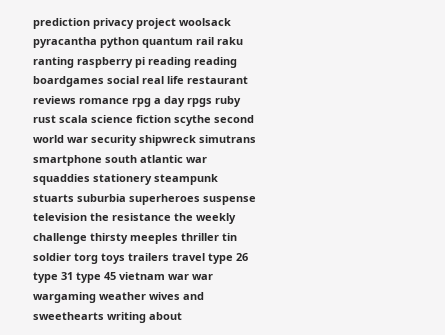prediction privacy project woolsack pyracantha python quantum rail raku ranting raspberry pi reading reading boardgames social real life restaurant reviews romance rpg a day rpgs ruby rust scala science fiction scythe second world war security shipwreck simutrans smartphone south atlantic war squaddies stationery steampunk stuarts suburbia superheroes suspense television the resistance the weekly challenge thirsty meeples thriller tin soldier torg toys trailers travel type 26 type 31 type 45 vietnam war war wargaming weather wives and sweethearts writing about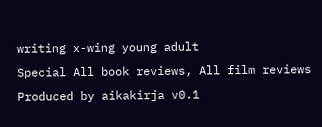writing x-wing young adult
Special All book reviews, All film reviews
Produced by aikakirja v0.1